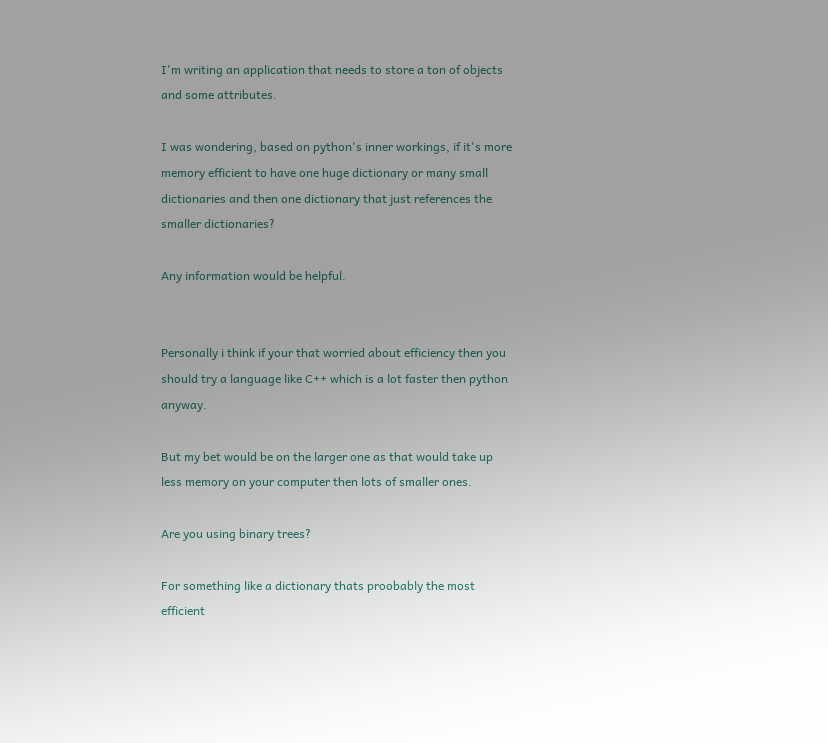I'm writing an application that needs to store a ton of objects and some attributes.

I was wondering, based on python's inner workings, if it's more memory efficient to have one huge dictionary or many small dictionaries and then one dictionary that just references the smaller dictionaries?

Any information would be helpful.


Personally i think if your that worried about efficiency then you should try a language like C++ which is a lot faster then python anyway.

But my bet would be on the larger one as that would take up less memory on your computer then lots of smaller ones.

Are you using binary trees?

For something like a dictionary thats proobably the most efficient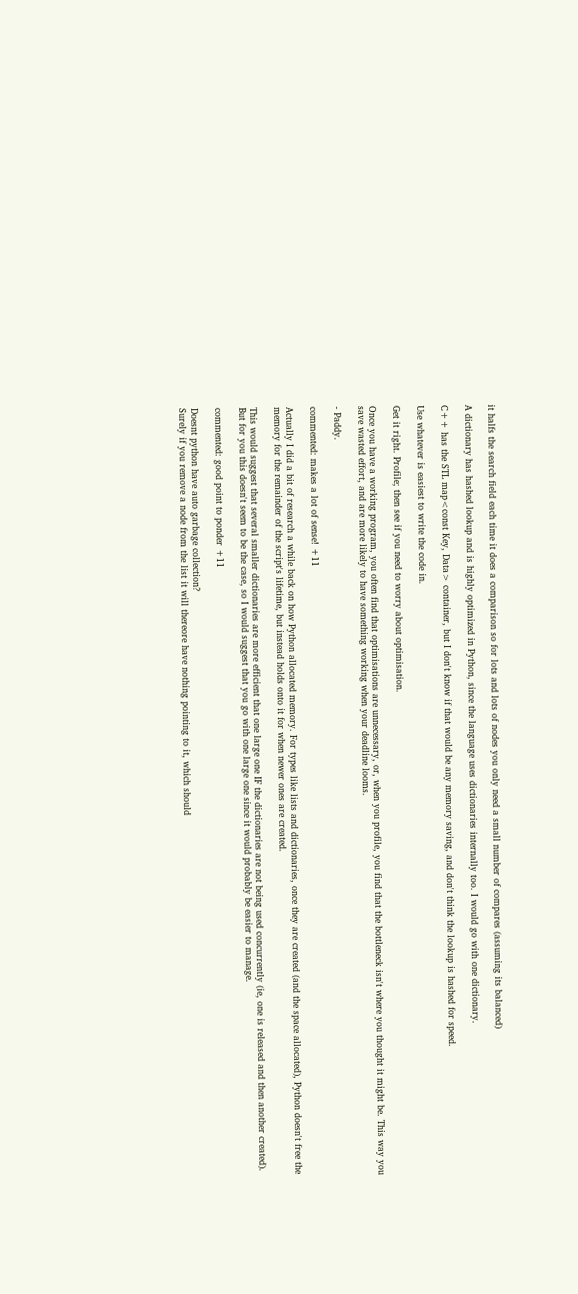it halfs the search field each time it does a comparison so for lots and lots of nodes you only need a small number of compares (assuming its balanced)

A dictionary has hashed lookup and is highly optimized in Python, since the language uses dictionaries internally too. I would go with one dictionary.

C++ has the STL map<const Key, Data> container, but I don't know if that would be any memory saving, and don't think the lookup is hashed for speed.

Use whatever is easiest to write the code in.

Get it right. Profile; then see if you need to worry about optimisation.

Once you have a working program, you often find that optimisations are unnecessary, or, when you profile, you find that the bottleneck isn't where you thought it might be. This way you save wasted effort, and are more likely to have something working when your deadline looms.

- Paddy.

commented: makes a lot of sense! +11

Actually I did a bit of research a while back on how Python allocated memory. For types like lists and dictionaries, once they are created (and the space allocated), Python doesn't free the memory for the remainder of the script's lifetime, but instead holds onto it for when newer ones are created.

This would suggest that several smaller dictionaries are more efficient that one large one IF the dictionaries are not being used concurrently (ie, one is released and then another created). But for you this doesn't seem to be the case, so I would suggest that you go with one large one since it would probably be easier to manage.

commented: good point to ponder +11

Doesnt python have auto garbage collection?
Surely if you remove a node from the list it will thereore have nothing pointing to it, which should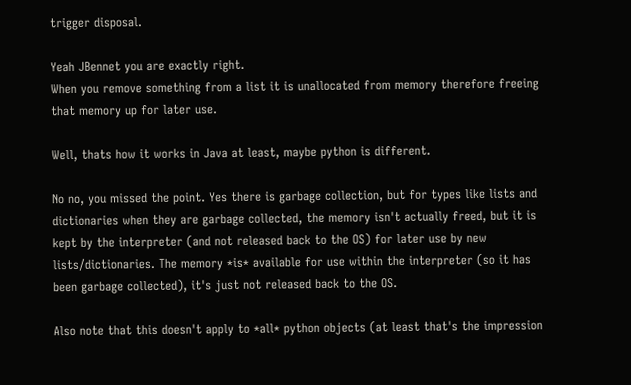trigger disposal.

Yeah JBennet you are exactly right.
When you remove something from a list it is unallocated from memory therefore freeing that memory up for later use.

Well, thats how it works in Java at least, maybe python is different.

No no, you missed the point. Yes there is garbage collection, but for types like lists and dictionaries when they are garbage collected, the memory isn't actually freed, but it is kept by the interpreter (and not released back to the OS) for later use by new lists/dictionaries. The memory *is* available for use within the interpreter (so it has been garbage collected), it's just not released back to the OS.

Also note that this doesn't apply to *all* python objects (at least that's the impression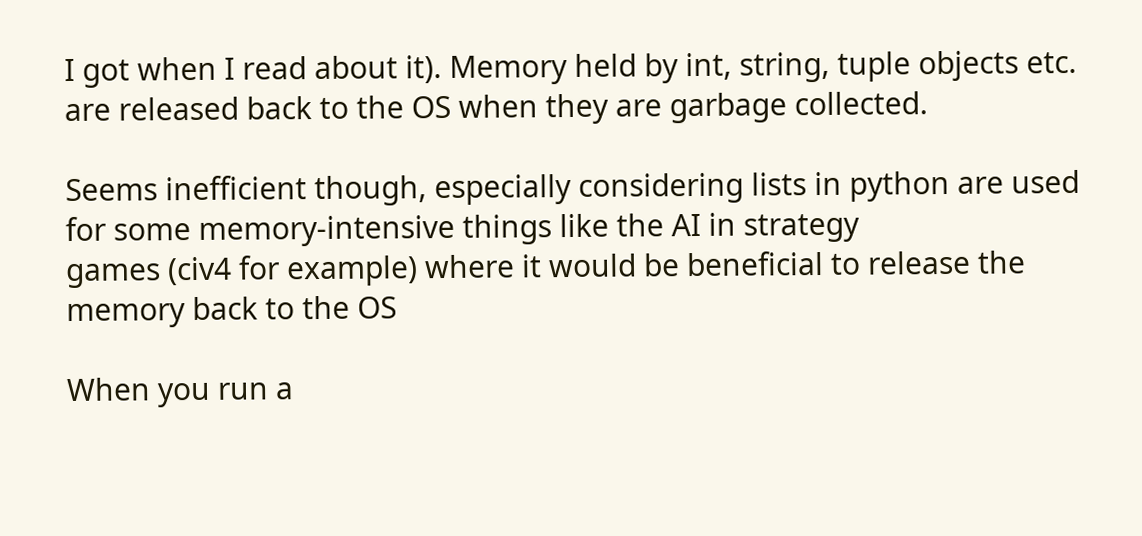I got when I read about it). Memory held by int, string, tuple objects etc. are released back to the OS when they are garbage collected.

Seems inefficient though, especially considering lists in python are used for some memory-intensive things like the AI in strategy
games (civ4 for example) where it would be beneficial to release the memory back to the OS

When you run a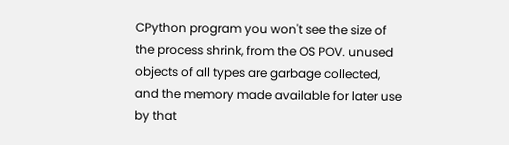CPython program you won't see the size of the process shrink, from the OS POV. unused objects of all types are garbage collected, and the memory made available for later use by that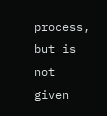process, but is not given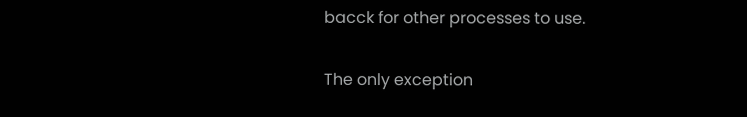bacck for other processes to use.

The only exception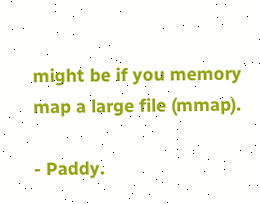might be if you memory map a large file (mmap).

- Paddy.